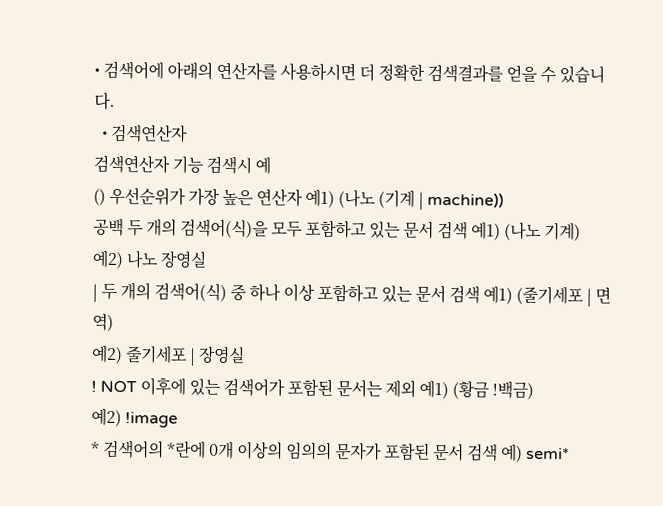• 검색어에 아래의 연산자를 사용하시면 더 정확한 검색결과를 얻을 수 있습니다.
  • 검색연산자
검색연산자 기능 검색시 예
() 우선순위가 가장 높은 연산자 예1) (나노 (기계 | machine))
공백 두 개의 검색어(식)을 모두 포함하고 있는 문서 검색 예1) (나노 기계)
예2) 나노 장영실
| 두 개의 검색어(식) 중 하나 이상 포함하고 있는 문서 검색 예1) (줄기세포 | 면역)
예2) 줄기세포 | 장영실
! NOT 이후에 있는 검색어가 포함된 문서는 제외 예1) (황금 !백금)
예2) !image
* 검색어의 *란에 0개 이상의 임의의 문자가 포함된 문서 검색 예) semi*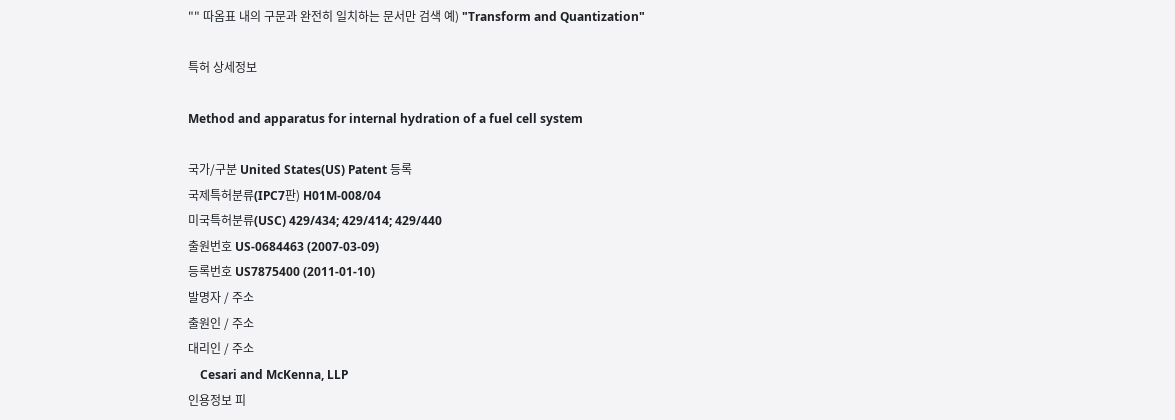"" 따옴표 내의 구문과 완전히 일치하는 문서만 검색 예) "Transform and Quantization"

특허 상세정보

Method and apparatus for internal hydration of a fuel cell system

국가/구분 United States(US) Patent 등록
국제특허분류(IPC7판) H01M-008/04
미국특허분류(USC) 429/434; 429/414; 429/440
출원번호 US-0684463 (2007-03-09)
등록번호 US7875400 (2011-01-10)
발명자 / 주소
출원인 / 주소
대리인 / 주소
    Cesari and McKenna, LLP
인용정보 피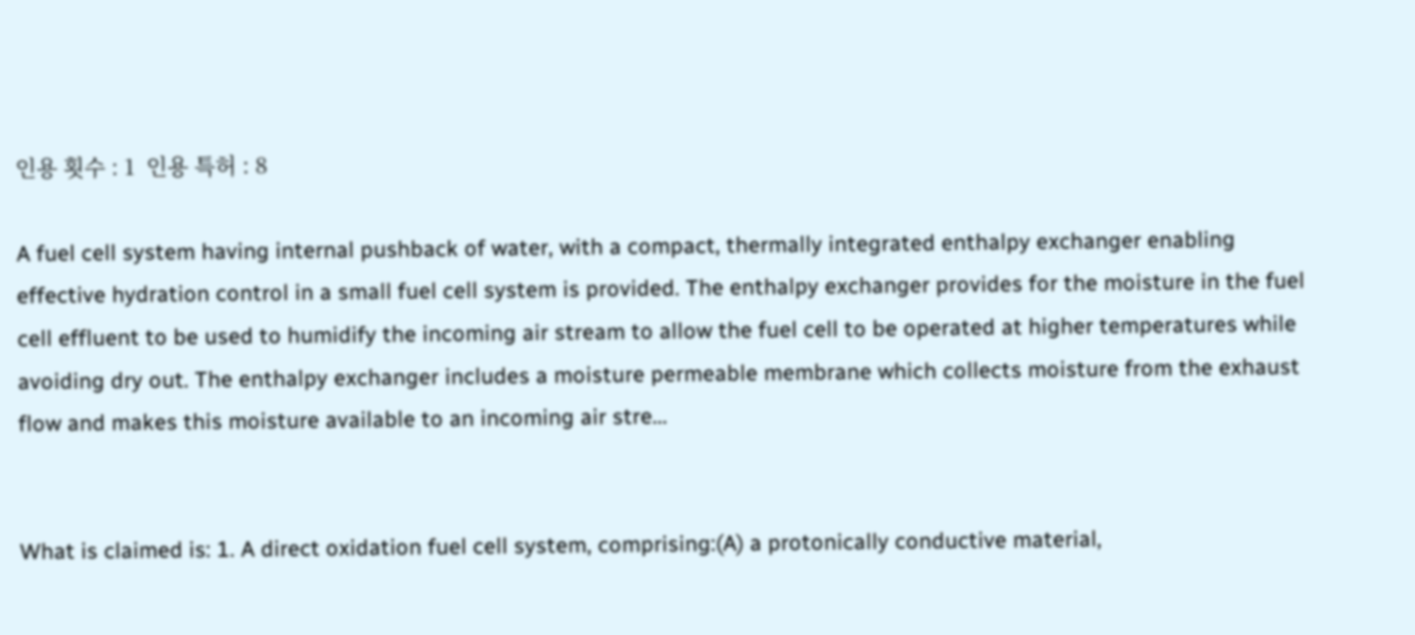인용 횟수 : 1  인용 특허 : 8

A fuel cell system having internal pushback of water, with a compact, thermally integrated enthalpy exchanger enabling effective hydration control in a small fuel cell system is provided. The enthalpy exchanger provides for the moisture in the fuel cell effluent to be used to humidify the incoming air stream to allow the fuel cell to be operated at higher temperatures while avoiding dry out. The enthalpy exchanger includes a moisture permeable membrane which collects moisture from the exhaust flow and makes this moisture available to an incoming air stre...


What is claimed is: 1. A direct oxidation fuel cell system, comprising:(A) a protonically conductive material,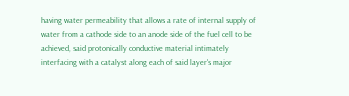having water permeability that allows a rate of internal supply of water from a cathode side to an anode side of the fuel cell to be achieved, said protonically conductive material intimately interfacing with a catalyst along each of said layer's major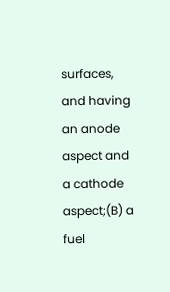surfaces, and having an anode aspect and a cathode aspect;(B) a fuel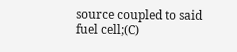source coupled to said fuel cell;(C)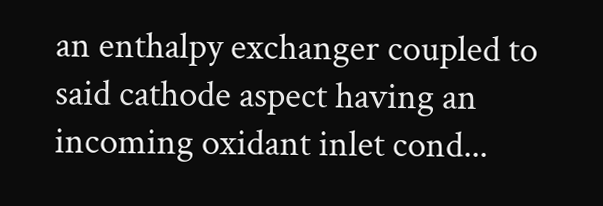an enthalpy exchanger coupled to said cathode aspect having an incoming oxidant inlet cond...